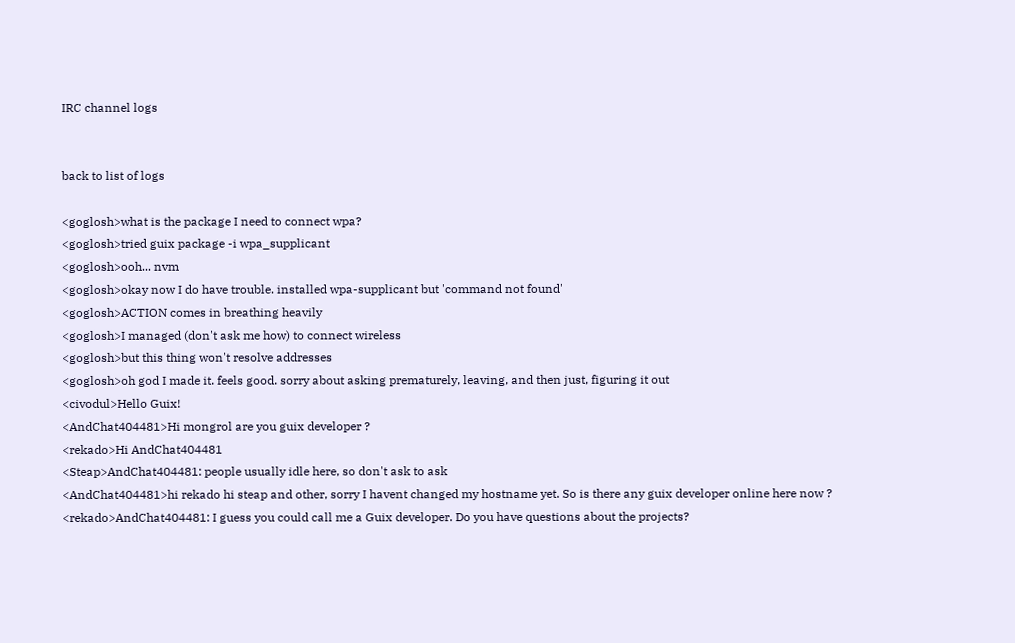IRC channel logs


back to list of logs

<goglosh>what is the package I need to connect wpa?
<goglosh>tried guix package -i wpa_supplicant
<goglosh>ooh... nvm
<goglosh>okay now I do have trouble. installed wpa-supplicant but 'command not found'
<goglosh>ACTION comes in breathing heavily
<goglosh>I managed (don't ask me how) to connect wireless
<goglosh>but this thing won't resolve addresses
<goglosh>oh god I made it. feels good. sorry about asking prematurely, leaving, and then just, figuring it out
<civodul>Hello Guix!
<AndChat404481>Hi mongrol are you guix developer ?
<rekado>Hi AndChat404481
<Steap>AndChat404481: people usually idle here, so don't ask to ask
<AndChat404481>hi rekado hi steap and other, sorry I havent changed my hostname yet. So is there any guix developer online here now ?
<rekado>AndChat404481: I guess you could call me a Guix developer. Do you have questions about the projects?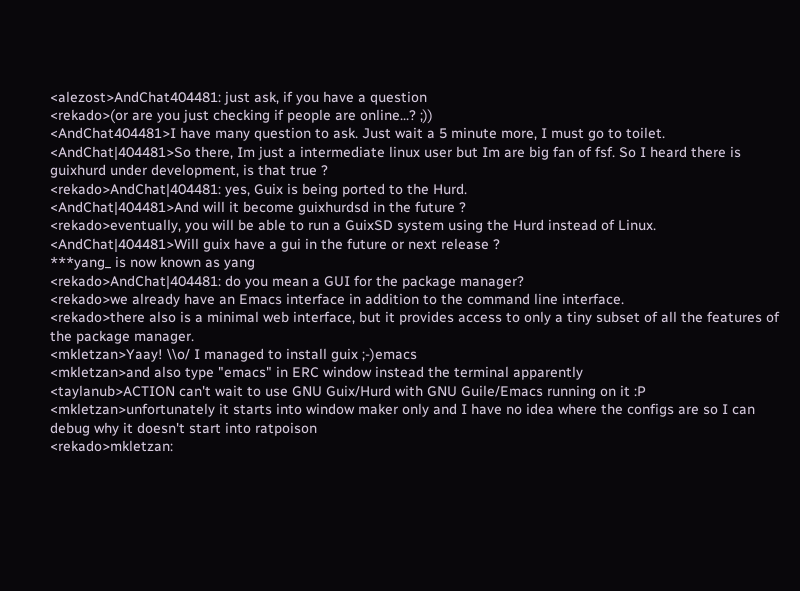<alezost>AndChat404481: just ask, if you have a question
<rekado>(or are you just checking if people are online...? ;))
<AndChat404481>I have many question to ask. Just wait a 5 minute more, I must go to toilet.
<AndChat|404481>So there, Im just a intermediate linux user but Im are big fan of fsf. So I heard there is guixhurd under development, is that true ?
<rekado>AndChat|404481: yes, Guix is being ported to the Hurd.
<AndChat|404481>And will it become guixhurdsd in the future ?
<rekado>eventually, you will be able to run a GuixSD system using the Hurd instead of Linux.
<AndChat|404481>Will guix have a gui in the future or next release ?
***yang_ is now known as yang
<rekado>AndChat|404481: do you mean a GUI for the package manager?
<rekado>we already have an Emacs interface in addition to the command line interface.
<rekado>there also is a minimal web interface, but it provides access to only a tiny subset of all the features of the package manager.
<mkletzan>Yaay! \\o/ I managed to install guix ;-)emacs
<mkletzan>and also type "emacs" in ERC window instead the terminal apparently
<taylanub>ACTION can't wait to use GNU Guix/Hurd with GNU Guile/Emacs running on it :P
<mkletzan>unfortunately it starts into window maker only and I have no idea where the configs are so I can debug why it doesn't start into ratpoison
<rekado>mkletzan: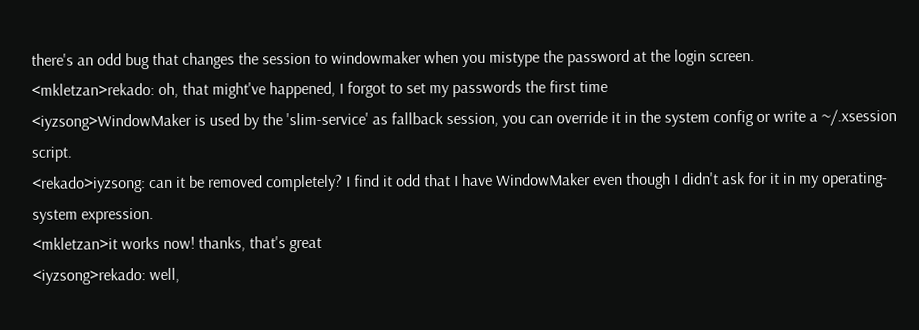there's an odd bug that changes the session to windowmaker when you mistype the password at the login screen.
<mkletzan>rekado: oh, that might've happened, I forgot to set my passwords the first time
<iyzsong>WindowMaker is used by the 'slim-service' as fallback session, you can override it in the system config or write a ~/.xsession script.
<rekado>iyzsong: can it be removed completely? I find it odd that I have WindowMaker even though I didn't ask for it in my operating-system expression.
<mkletzan>it works now! thanks, that's great
<iyzsong>rekado: well,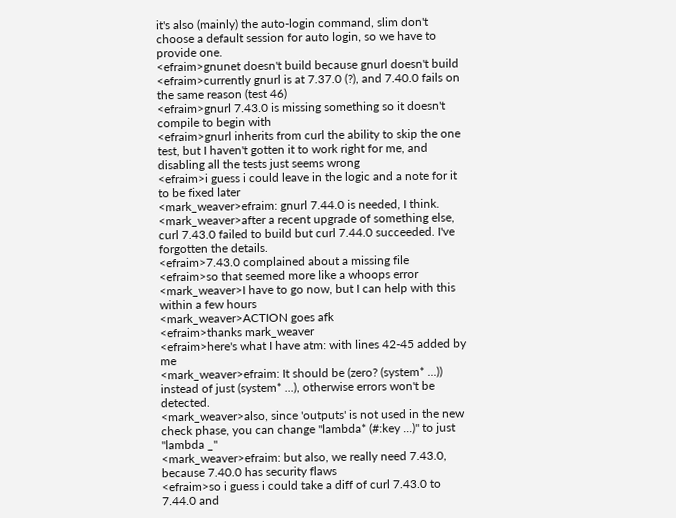it's also (mainly) the auto-login command, slim don't choose a default session for auto login, so we have to provide one.
<efraim>gnunet doesn't build because gnurl doesn't build
<efraim>currently gnurl is at 7.37.0 (?), and 7.40.0 fails on the same reason (test 46)
<efraim>gnurl 7.43.0 is missing something so it doesn't compile to begin with
<efraim>gnurl inherits from curl the ability to skip the one test, but I haven't gotten it to work right for me, and disabling all the tests just seems wrong
<efraim>i guess i could leave in the logic and a note for it to be fixed later
<mark_weaver>efraim: gnurl 7.44.0 is needed, I think.
<mark_weaver>after a recent upgrade of something else, curl 7.43.0 failed to build but curl 7.44.0 succeeded. I've forgotten the details.
<efraim>7.43.0 complained about a missing file
<efraim>so that seemed more like a whoops error
<mark_weaver>I have to go now, but I can help with this within a few hours
<mark_weaver>ACTION goes afk
<efraim>thanks mark_weaver
<efraim>here's what I have atm: with lines 42-45 added by me
<mark_weaver>efraim: It should be (zero? (system* ...)) instead of just (system* ...), otherwise errors won't be detected.
<mark_weaver>also, since 'outputs' is not used in the new check phase, you can change "lambda* (#:key ...)" to just "lambda _"
<mark_weaver>efraim: but also, we really need 7.43.0, because 7.40.0 has security flaws
<efraim>so i guess i could take a diff of curl 7.43.0 to 7.44.0 and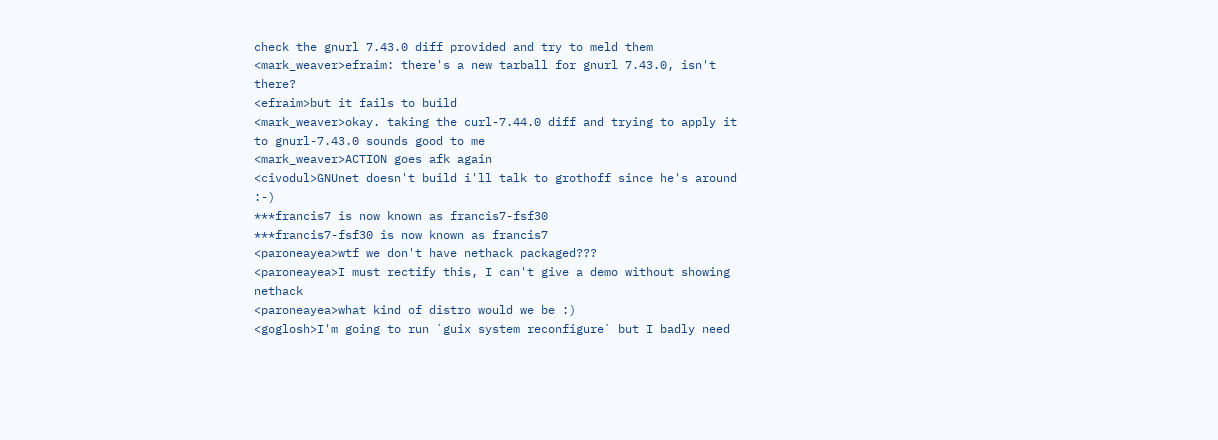check the gnurl 7.43.0 diff provided and try to meld them
<mark_weaver>efraim: there's a new tarball for gnurl 7.43.0, isn't there?
<efraim>but it fails to build
<mark_weaver>okay. taking the curl-7.44.0 diff and trying to apply it to gnurl-7.43.0 sounds good to me
<mark_weaver>ACTION goes afk again
<civodul>GNUnet doesn't build i'll talk to grothoff since he's around :-)
***francis7 is now known as francis7-fsf30
***francis7-fsf30 is now known as francis7
<paroneayea>wtf we don't have nethack packaged???
<paroneayea>I must rectify this, I can't give a demo without showing nethack
<paroneayea>what kind of distro would we be :)
<goglosh>I'm going to run `guix system reconfigure` but I badly need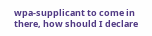wpa-supplicant to come in there, how should I declare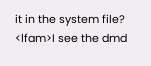it in the system file?
<lfam>I see the dmd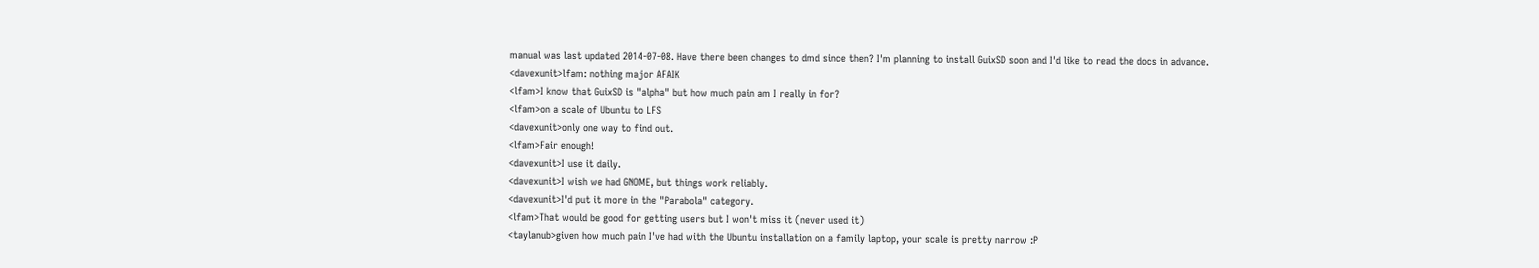manual was last updated 2014-07-08. Have there been changes to dmd since then? I'm planning to install GuixSD soon and I'd like to read the docs in advance.
<davexunit>lfam: nothing major AFAIK
<lfam>I know that GuixSD is "alpha" but how much pain am I really in for?
<lfam>on a scale of Ubuntu to LFS
<davexunit>only one way to find out.
<lfam>Fair enough!
<davexunit>I use it daily.
<davexunit>I wish we had GNOME, but things work reliably.
<davexunit>I'd put it more in the "Parabola" category.
<lfam>That would be good for getting users but I won't miss it (never used it)
<taylanub>given how much pain I've had with the Ubuntu installation on a family laptop, your scale is pretty narrow :P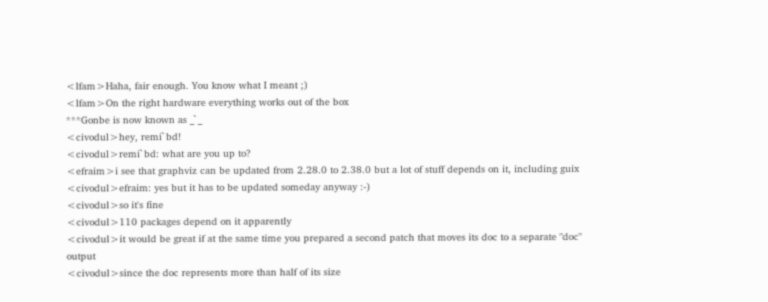<lfam>Haha, fair enough. You know what I meant ;)
<lfam>On the right hardware everything works out of the box
***Gonbe is now known as _`_
<civodul>hey, remi`bd!
<civodul>remi`bd: what are you up to?
<efraim>i see that graphviz can be updated from 2.28.0 to 2.38.0 but a lot of stuff depends on it, including guix
<civodul>efraim: yes but it has to be updated someday anyway :-)
<civodul>so it's fine
<civodul>110 packages depend on it apparently
<civodul>it would be great if at the same time you prepared a second patch that moves its doc to a separate "doc" output
<civodul>since the doc represents more than half of its size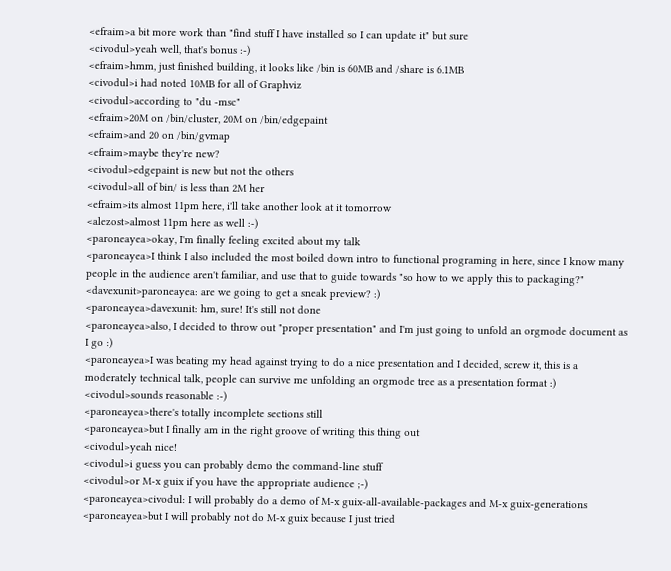<efraim>a bit more work than "find stuff I have installed so I can update it" but sure
<civodul>yeah well, that's bonus :-)
<efraim>hmm, just finished building, it looks like /bin is 60MB and /share is 6.1MB
<civodul>i had noted 10MB for all of Graphviz
<civodul>according to "du -msc"
<efraim>20M on /bin/cluster, 20M on /bin/edgepaint
<efraim>and 20 on /bin/gvmap
<efraim>maybe they're new?
<civodul>edgepaint is new but not the others
<civodul>all of bin/ is less than 2M her
<efraim>its almost 11pm here, i'll take another look at it tomorrow
<alezost>almost 11pm here as well :-)
<paroneayea>okay, I'm finally feeling excited about my talk
<paroneayea>I think I also included the most boiled down intro to functional programing in here, since I know many people in the audience aren't familiar, and use that to guide towards "so how to we apply this to packaging?"
<davexunit>paroneayea: are we going to get a sneak preview? :)
<paroneayea>davexunit: hm, sure! It's still not done
<paroneayea>also, I decided to throw out "proper presentation" and I'm just going to unfold an orgmode document as I go :)
<paroneayea>I was beating my head against trying to do a nice presentation and I decided, screw it, this is a moderately technical talk, people can survive me unfolding an orgmode tree as a presentation format :)
<civodul>sounds reasonable :-)
<paroneayea>there's totally incomplete sections still
<paroneayea>but I finally am in the right groove of writing this thing out
<civodul>yeah nice!
<civodul>i guess you can probably demo the command-line stuff
<civodul>or M-x guix if you have the appropriate audience ;-)
<paroneayea>civodul: I will probably do a demo of M-x guix-all-available-packages and M-x guix-generations
<paroneayea>but I will probably not do M-x guix because I just tried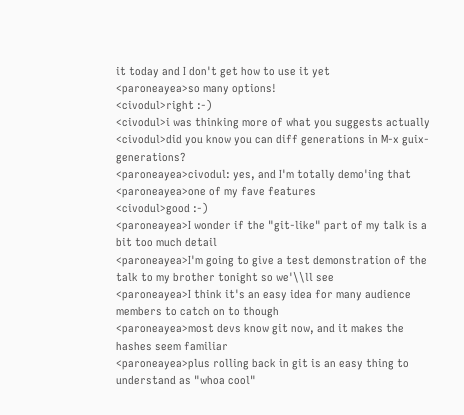it today and I don't get how to use it yet
<paroneayea>so many options!
<civodul>right :-)
<civodul>i was thinking more of what you suggests actually
<civodul>did you know you can diff generations in M-x guix-generations?
<paroneayea>civodul: yes, and I'm totally demo'ing that
<paroneayea>one of my fave features
<civodul>good :-)
<paroneayea>I wonder if the "git-like" part of my talk is a bit too much detail
<paroneayea>I'm going to give a test demonstration of the talk to my brother tonight so we'\\ll see
<paroneayea>I think it's an easy idea for many audience members to catch on to though
<paroneayea>most devs know git now, and it makes the hashes seem familiar
<paroneayea>plus rolling back in git is an easy thing to understand as "whoa cool"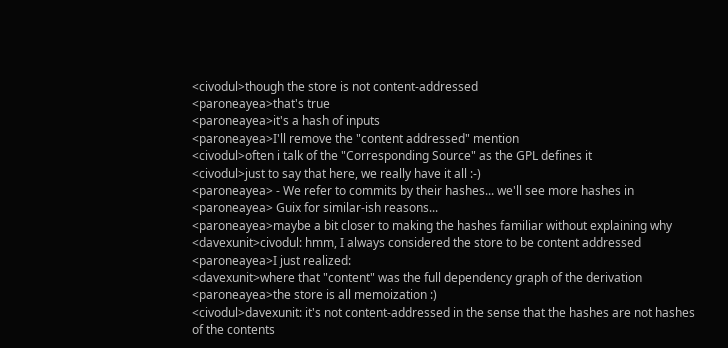<civodul>though the store is not content-addressed
<paroneayea>that's true
<paroneayea>it's a hash of inputs
<paroneayea>I'll remove the "content addressed" mention
<civodul>often i talk of the "Corresponding Source" as the GPL defines it
<civodul>just to say that here, we really have it all :-)
<paroneayea> - We refer to commits by their hashes... we'll see more hashes in
<paroneayea> Guix for similar-ish reasons...
<paroneayea>maybe a bit closer to making the hashes familiar without explaining why
<davexunit>civodul: hmm, I always considered the store to be content addressed
<paroneayea>I just realized:
<davexunit>where that "content" was the full dependency graph of the derivation
<paroneayea>the store is all memoization :)
<civodul>davexunit: it's not content-addressed in the sense that the hashes are not hashes of the contents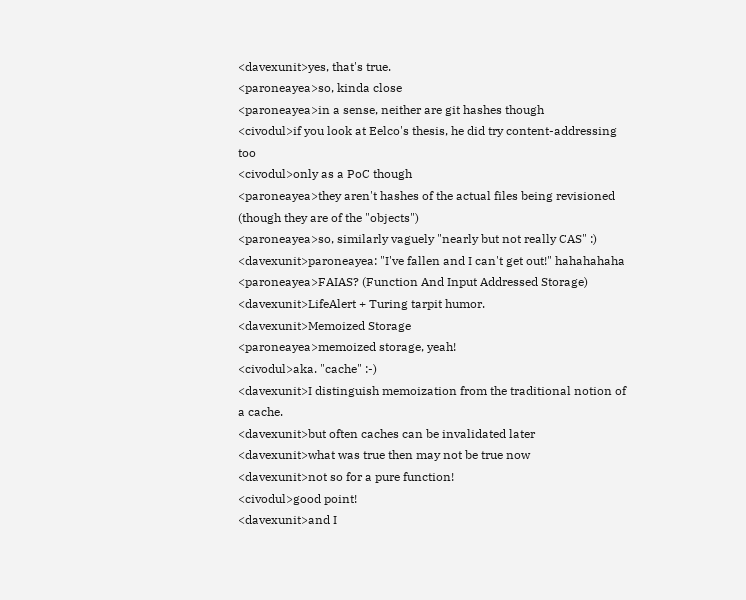<davexunit>yes, that's true.
<paroneayea>so, kinda close
<paroneayea>in a sense, neither are git hashes though
<civodul>if you look at Eelco's thesis, he did try content-addressing too
<civodul>only as a PoC though
<paroneayea>they aren't hashes of the actual files being revisioned (though they are of the "objects")
<paroneayea>so, similarly vaguely "nearly but not really CAS" :)
<davexunit>paroneayea: "I've fallen and I can't get out!" hahahahaha
<paroneayea>FAIAS? (Function And Input Addressed Storage)
<davexunit>LifeAlert + Turing tarpit humor.
<davexunit>Memoized Storage
<paroneayea>memoized storage, yeah!
<civodul>aka. "cache" :-)
<davexunit>I distinguish memoization from the traditional notion of a cache.
<davexunit>but often caches can be invalidated later
<davexunit>what was true then may not be true now
<davexunit>not so for a pure function!
<civodul>good point!
<davexunit>and I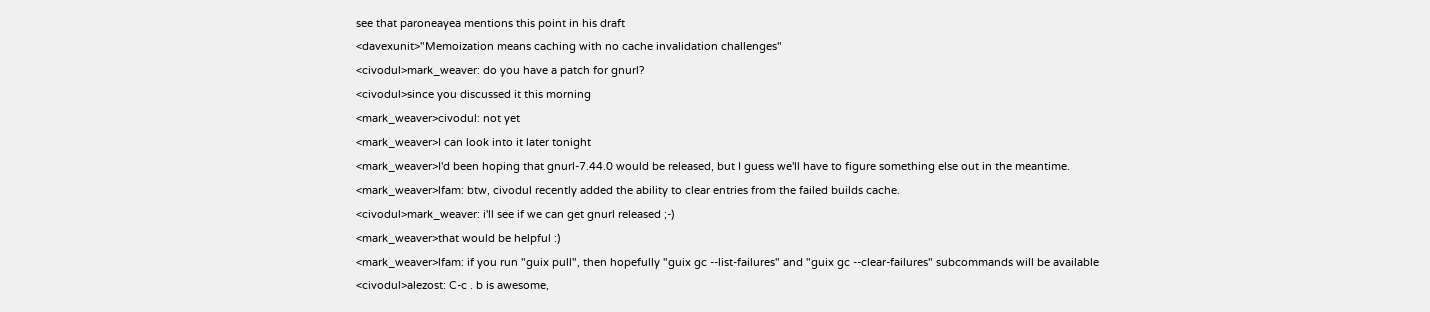see that paroneayea mentions this point in his draft
<davexunit>"Memoization means caching with no cache invalidation challenges"
<civodul>mark_weaver: do you have a patch for gnurl?
<civodul>since you discussed it this morning
<mark_weaver>civodul: not yet
<mark_weaver>I can look into it later tonight
<mark_weaver>I'd been hoping that gnurl-7.44.0 would be released, but I guess we'll have to figure something else out in the meantime.
<mark_weaver>lfam: btw, civodul recently added the ability to clear entries from the failed builds cache.
<civodul>mark_weaver: i'll see if we can get gnurl released ;-)
<mark_weaver>that would be helpful :)
<mark_weaver>lfam: if you run "guix pull", then hopefully "guix gc --list-failures" and "guix gc --clear-failures" subcommands will be available
<civodul>alezost: C-c . b is awesome,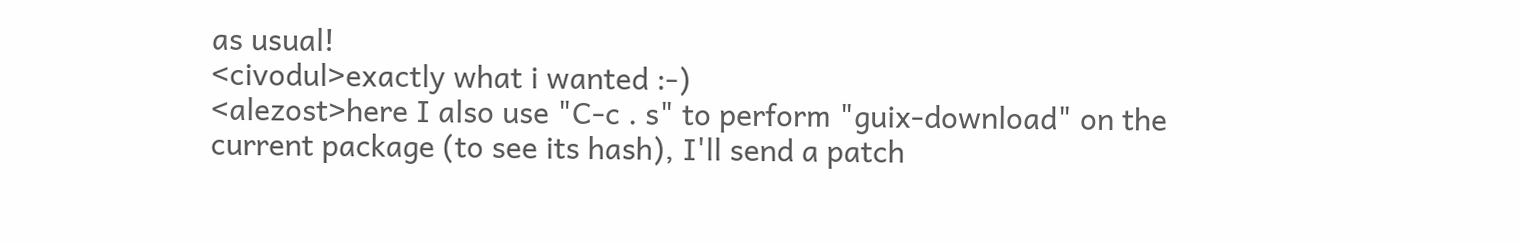as usual!
<civodul>exactly what i wanted :-)
<alezost>here I also use "C-c . s" to perform "guix-download" on the current package (to see its hash), I'll send a patch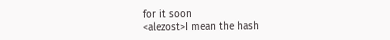for it soon
<alezost>I mean the hash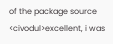of the package source
<civodul>excellent, i was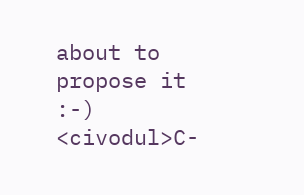about to propose it :-)
<civodul>C-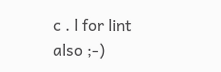c . l for lint also ;-)